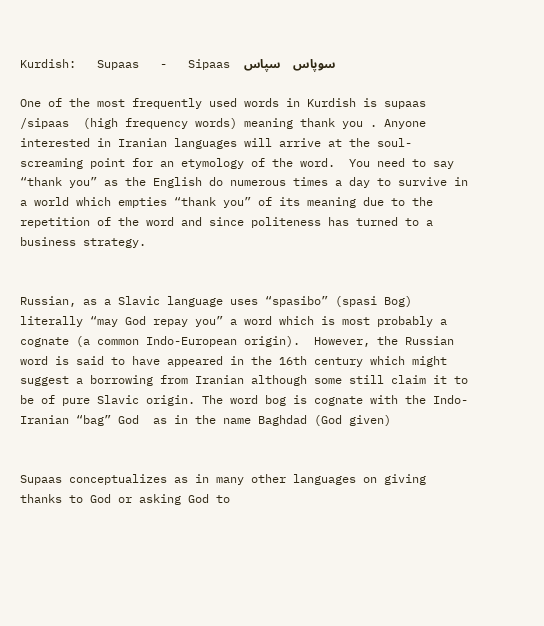Kurdish:   Supaas   -   Sipaas  سوپاس    سپاس

One of the most frequently used words in Kurdish is supaas /sipaas  (high frequency words) meaning thank you . Anyone interested in Iranian languages will arrive at the soul-screaming point for an etymology of the word.  You need to say “thank you” as the English do numerous times a day to survive in a world which empties “thank you” of its meaning due to the repetition of the word and since politeness has turned to a business strategy.


Russian, as a Slavic language uses “spasibo” (spasi Bog) literally “may God repay you” a word which is most probably a cognate (a common Indo-European origin).  However, the Russian word is said to have appeared in the 16th century which might suggest a borrowing from Iranian although some still claim it to be of pure Slavic origin. The word bog is cognate with the Indo-Iranian “bag” God  as in the name Baghdad (God given)


Supaas conceptualizes as in many other languages on giving thanks to God or asking God to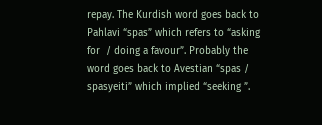repay. The Kurdish word goes back to Pahlavi “spas” which refers to “asking for  / doing a favour”. Probably the word goes back to Avestian “spas / spasyeiti” which implied “seeking ”.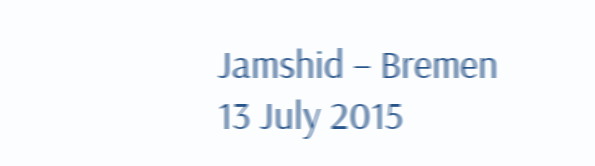Jamshid – Bremen 13 July 2015